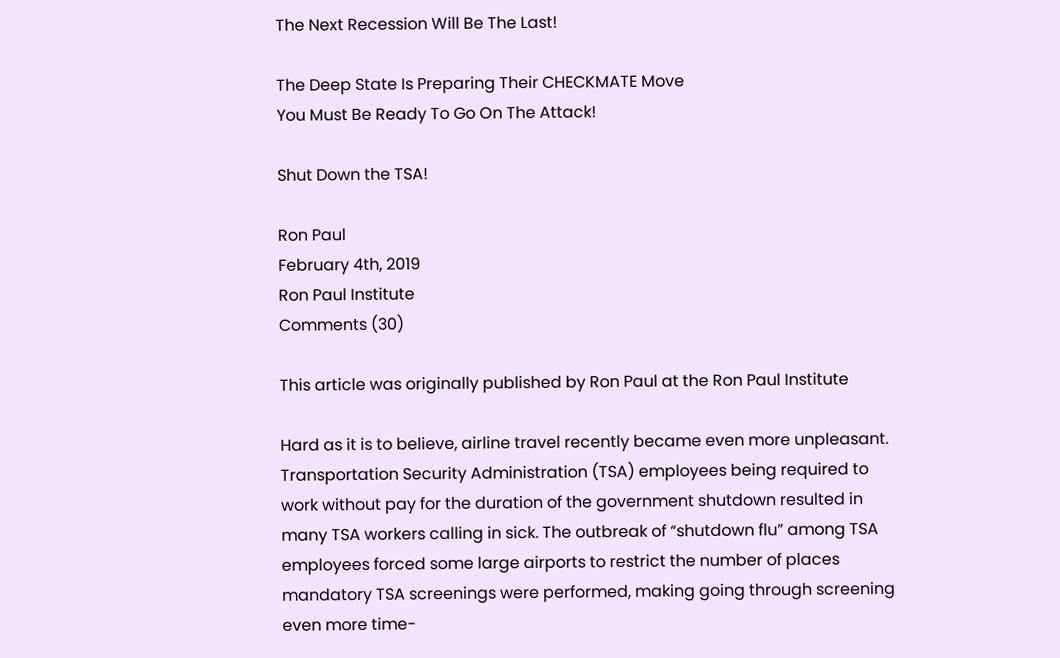The Next Recession Will Be The Last!

The Deep State Is Preparing Their CHECKMATE Move
You Must Be Ready To Go On The Attack!

Shut Down the TSA!

Ron Paul
February 4th, 2019
Ron Paul Institute
Comments (30)

This article was originally published by Ron Paul at the Ron Paul Institute

Hard as it is to believe, airline travel recently became even more unpleasant. Transportation Security Administration (TSA) employees being required to work without pay for the duration of the government shutdown resulted in many TSA workers calling in sick. The outbreak of “shutdown flu” among TSA employees forced some large airports to restrict the number of places mandatory TSA screenings were performed, making going through screening even more time-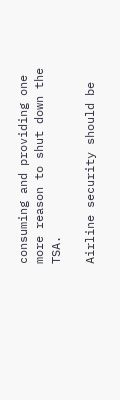consuming and providing one more reason to shut down the TSA.

Airline security should be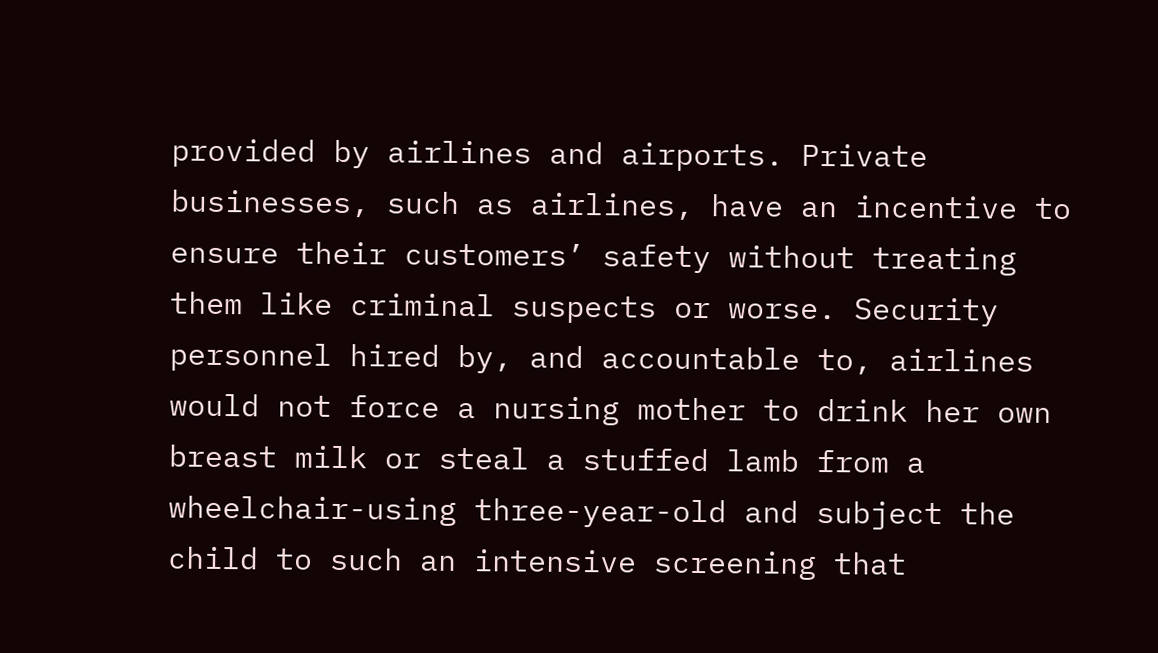provided by airlines and airports. Private businesses, such as airlines, have an incentive to ensure their customers’ safety without treating them like criminal suspects or worse. Security personnel hired by, and accountable to, airlines would not force a nursing mother to drink her own breast milk or steal a stuffed lamb from a wheelchair-using three-year-old and subject the child to such an intensive screening that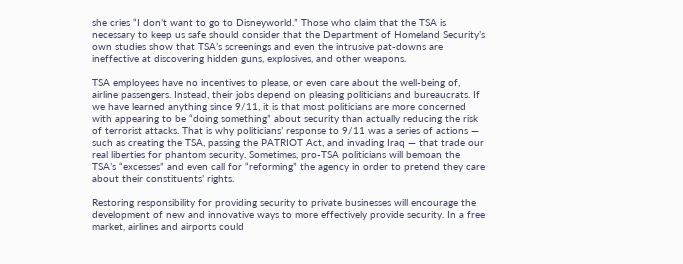she cries “I don’t want to go to Disneyworld.” Those who claim that the TSA is necessary to keep us safe should consider that the Department of Homeland Security’s own studies show that TSA’s screenings and even the intrusive pat-downs are ineffective at discovering hidden guns, explosives, and other weapons.

TSA employees have no incentives to please, or even care about the well-being of, airline passengers. Instead, their jobs depend on pleasing politicians and bureaucrats. If we have learned anything since 9/11, it is that most politicians are more concerned with appearing to be “doing something” about security than actually reducing the risk of terrorist attacks. That is why politicians’ response to 9/11 was a series of actions — such as creating the TSA, passing the PATRIOT Act, and invading Iraq — that trade our real liberties for phantom security. Sometimes, pro-TSA politicians will bemoan the TSA’s “excesses” and even call for “reforming” the agency in order to pretend they care about their constituents’ rights.

Restoring responsibility for providing security to private businesses will encourage the development of new and innovative ways to more effectively provide security. In a free market, airlines and airports could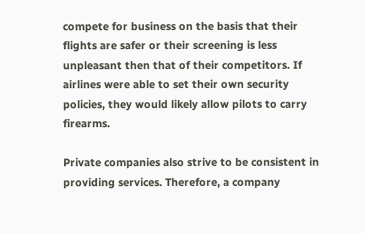compete for business on the basis that their flights are safer or their screening is less unpleasant then that of their competitors. If airlines were able to set their own security policies, they would likely allow pilots to carry firearms.

Private companies also strive to be consistent in providing services. Therefore, a company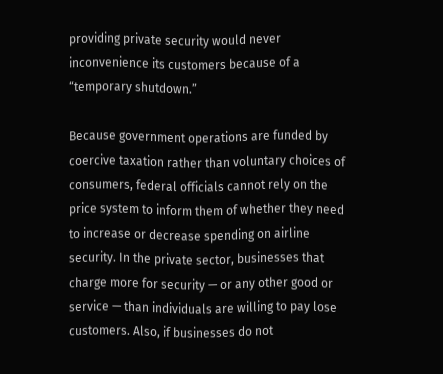providing private security would never inconvenience its customers because of a “temporary shutdown.”

Because government operations are funded by coercive taxation rather than voluntary choices of consumers, federal officials cannot rely on the price system to inform them of whether they need to increase or decrease spending on airline security. In the private sector, businesses that charge more for security — or any other good or service — than individuals are willing to pay lose customers. Also, if businesses do not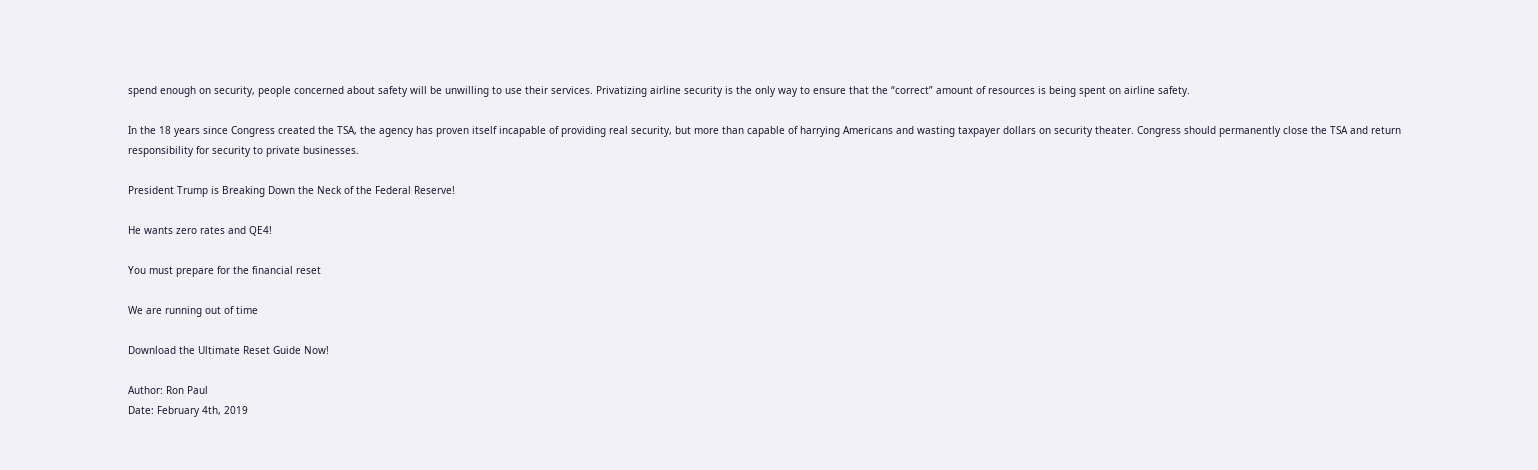spend enough on security, people concerned about safety will be unwilling to use their services. Privatizing airline security is the only way to ensure that the “correct” amount of resources is being spent on airline safety.

In the 18 years since Congress created the TSA, the agency has proven itself incapable of providing real security, but more than capable of harrying Americans and wasting taxpayer dollars on security theater. Congress should permanently close the TSA and return responsibility for security to private businesses.

President Trump is Breaking Down the Neck of the Federal Reserve!

He wants zero rates and QE4!

You must prepare for the financial reset

We are running out of time

Download the Ultimate Reset Guide Now!

Author: Ron Paul
Date: February 4th, 2019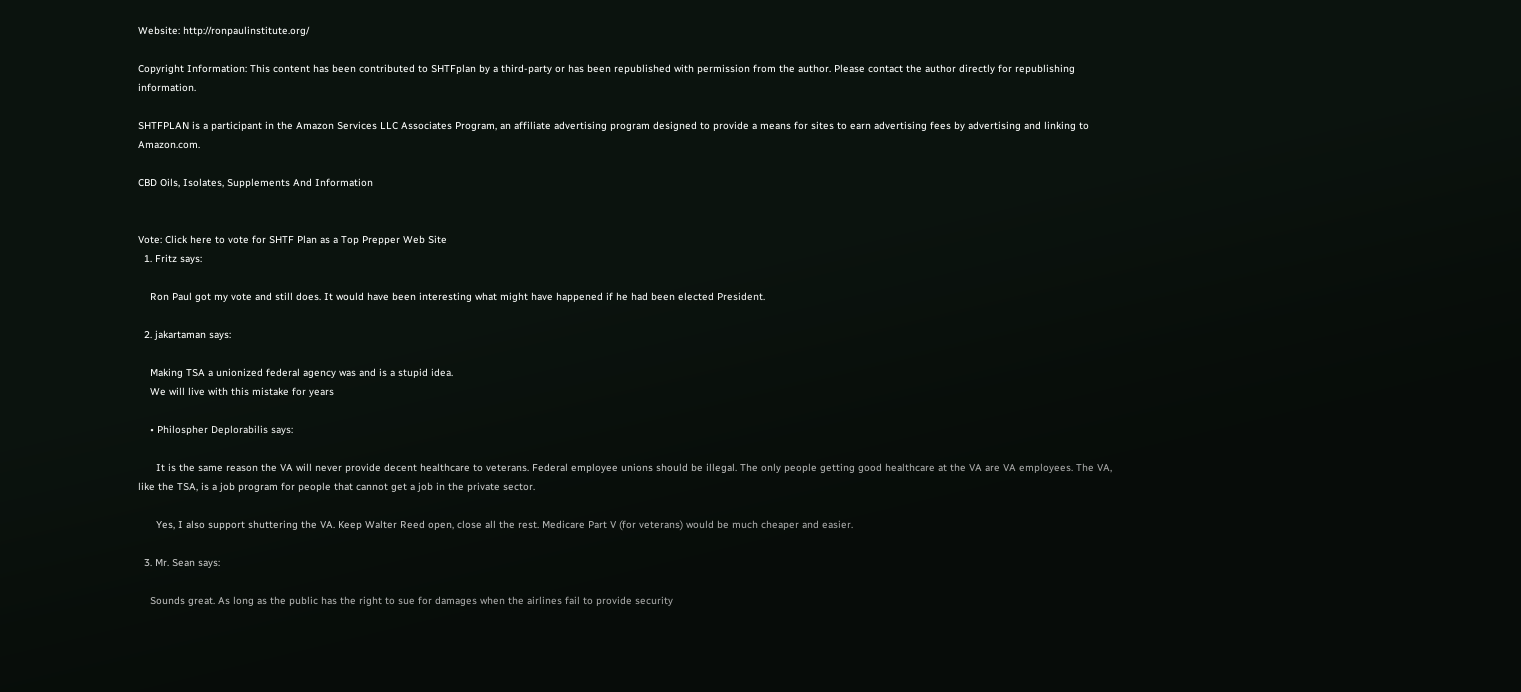Website: http://ronpaulinstitute.org/

Copyright Information: This content has been contributed to SHTFplan by a third-party or has been republished with permission from the author. Please contact the author directly for republishing information.

SHTFPLAN is a participant in the Amazon Services LLC Associates Program, an affiliate advertising program designed to provide a means for sites to earn advertising fees by advertising and linking to Amazon.com.

CBD Oils, Isolates, Supplements And Information


Vote: Click here to vote for SHTF Plan as a Top Prepper Web Site
  1. Fritz says:

    Ron Paul got my vote and still does. It would have been interesting what might have happened if he had been elected President.

  2. jakartaman says:

    Making TSA a unionized federal agency was and is a stupid idea.
    We will live with this mistake for years

    • Philospher Deplorabilis says:

      It is the same reason the VA will never provide decent healthcare to veterans. Federal employee unions should be illegal. The only people getting good healthcare at the VA are VA employees. The VA, like the TSA, is a job program for people that cannot get a job in the private sector.

      Yes, I also support shuttering the VA. Keep Walter Reed open, close all the rest. Medicare Part V (for veterans) would be much cheaper and easier.

  3. Mr. Sean says:

    Sounds great. As long as the public has the right to sue for damages when the airlines fail to provide security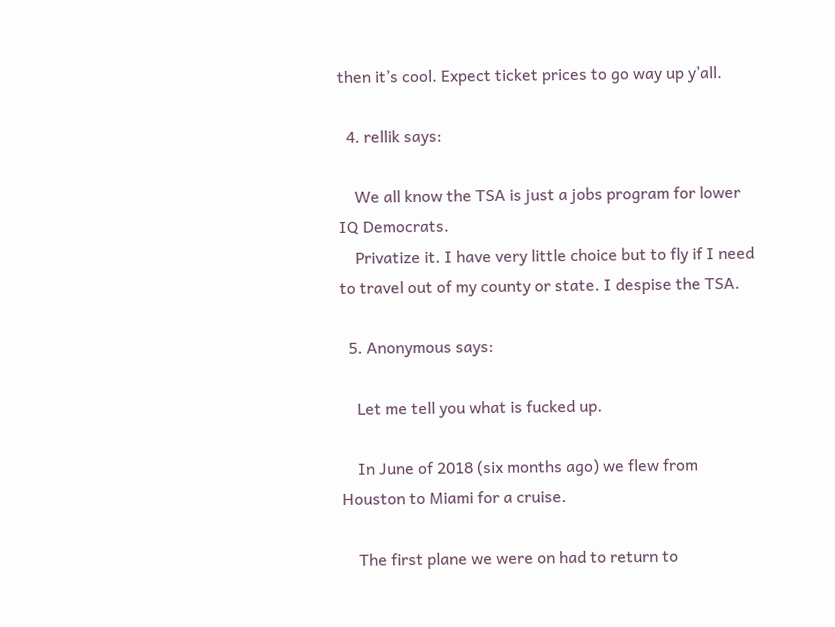then it’s cool. Expect ticket prices to go way up y’all.

  4. rellik says:

    We all know the TSA is just a jobs program for lower IQ Democrats.
    Privatize it. I have very little choice but to fly if I need to travel out of my county or state. I despise the TSA.

  5. Anonymous says:

    Let me tell you what is fucked up.

    In June of 2018 (six months ago) we flew from Houston to Miami for a cruise.

    The first plane we were on had to return to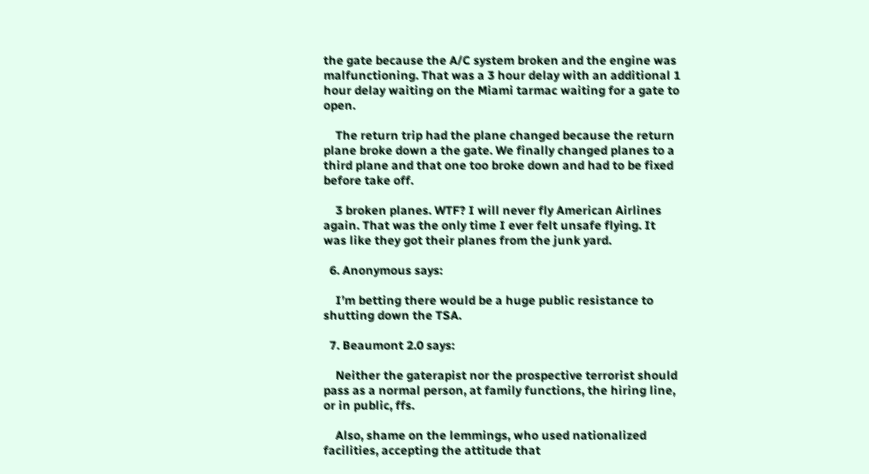the gate because the A/C system broken and the engine was malfunctioning. That was a 3 hour delay with an additional 1 hour delay waiting on the Miami tarmac waiting for a gate to open.

    The return trip had the plane changed because the return plane broke down a the gate. We finally changed planes to a third plane and that one too broke down and had to be fixed before take off.

    3 broken planes. WTF? I will never fly American Airlines again. That was the only time I ever felt unsafe flying. It was like they got their planes from the junk yard.

  6. Anonymous says:

    I’m betting there would be a huge public resistance to shutting down the TSA.

  7. Beaumont 2.0 says:

    Neither the gaterapist nor the prospective terrorist should pass as a normal person, at family functions, the hiring line, or in public, ffs.

    Also, shame on the lemmings, who used nationalized facilities, accepting the attitude that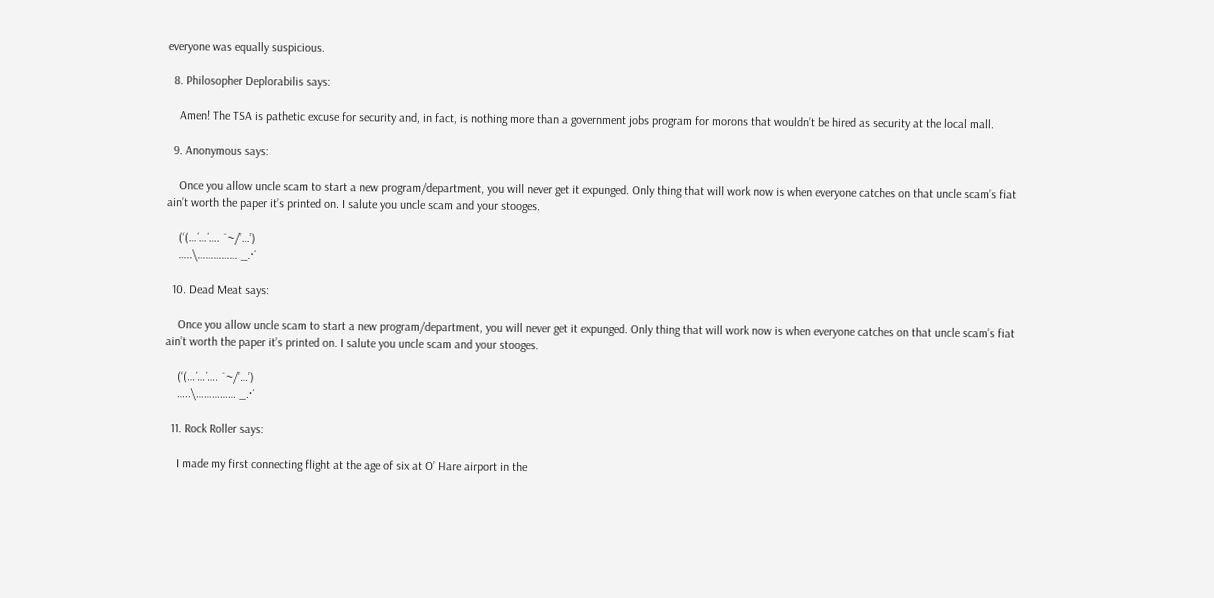everyone was equally suspicious.

  8. Philosopher Deplorabilis says:

    Amen! The TSA is pathetic excuse for security and, in fact, is nothing more than a government jobs program for morons that wouldn’t be hired as security at the local mall.

  9. Anonymous says:

    Once you allow uncle scam to start a new program/department, you will never get it expunged. Only thing that will work now is when everyone catches on that uncle scam’s fiat ain’t worth the paper it’s printed on. I salute you uncle scam and your stooges.

    (‘(…´…´…. ¯~/’…’)
    …..\…………… _.·´

  10. Dead Meat says:

    Once you allow uncle scam to start a new program/department, you will never get it expunged. Only thing that will work now is when everyone catches on that uncle scam’s fiat ain’t worth the paper it’s printed on. I salute you uncle scam and your stooges.

    (‘(…´…´…. ¯~/’…’)
    …..\…………… _.·´

  11. Rock Roller says:

    I made my first connecting flight at the age of six at O’ Hare airport in the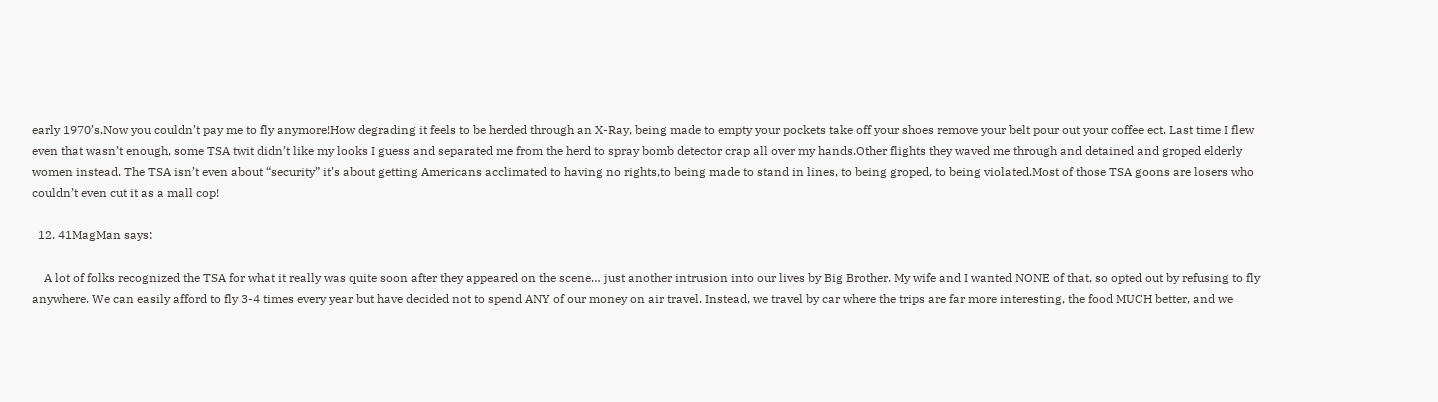early 1970’s.Now you couldn’t pay me to fly anymore!How degrading it feels to be herded through an X-Ray, being made to empty your pockets take off your shoes remove your belt pour out your coffee ect. Last time I flew even that wasn’t enough, some TSA twit didn’t like my looks I guess and separated me from the herd to spray bomb detector crap all over my hands.Other flights they waved me through and detained and groped elderly women instead. The TSA isn’t even about “security” it’s about getting Americans acclimated to having no rights,to being made to stand in lines, to being groped, to being violated.Most of those TSA goons are losers who couldn’t even cut it as a mall cop!

  12. 41MagMan says:

    A lot of folks recognized the TSA for what it really was quite soon after they appeared on the scene… just another intrusion into our lives by Big Brother. My wife and I wanted NONE of that, so opted out by refusing to fly anywhere. We can easily afford to fly 3-4 times every year but have decided not to spend ANY of our money on air travel. Instead, we travel by car where the trips are far more interesting, the food MUCH better, and we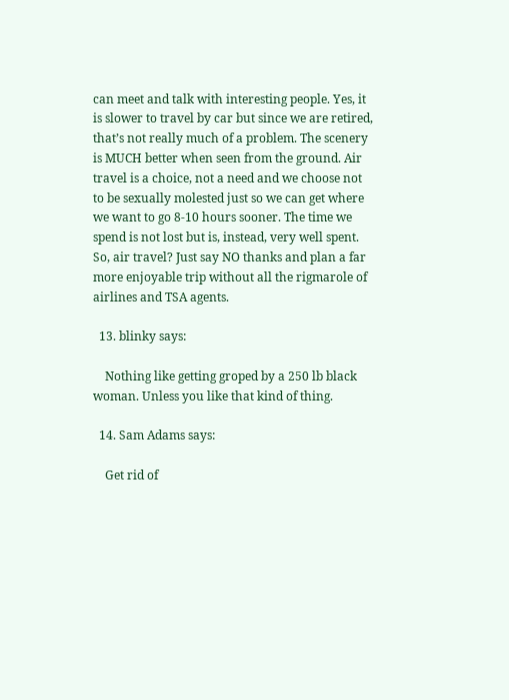can meet and talk with interesting people. Yes, it is slower to travel by car but since we are retired, that’s not really much of a problem. The scenery is MUCH better when seen from the ground. Air travel is a choice, not a need and we choose not to be sexually molested just so we can get where we want to go 8-10 hours sooner. The time we spend is not lost but is, instead, very well spent. So, air travel? Just say NO thanks and plan a far more enjoyable trip without all the rigmarole of airlines and TSA agents.

  13. blinky says:

    Nothing like getting groped by a 250 lb black woman. Unless you like that kind of thing.

  14. Sam Adams says:

    Get rid of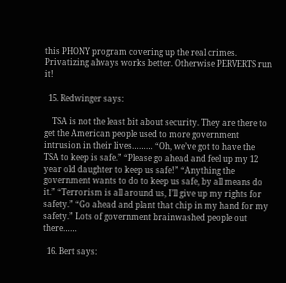this PHONY program covering up the real crimes. Privatizing always works better. Otherwise PERVERTS run it!

  15. Redwinger says:

    TSA is not the least bit about security. They are there to get the American people used to more government intrusion in their lives……… “Oh, we’ve got to have the TSA to keep is safe.” “Please go ahead and feel up my 12 year old daughter to keep us safe!” “Anything the government wants to do to keep us safe, by all means do it.” “Terrorism is all around us, I’ll give up my rights for safety.” “Go ahead and plant that chip in my hand for my safety.” Lots of government brainwashed people out there……

  16. Bert says: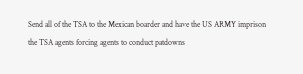Send all of the TSA to the Mexican boarder and have the US ARMY imprison the TSA agents forcing agents to conduct patdowns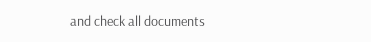and check all documents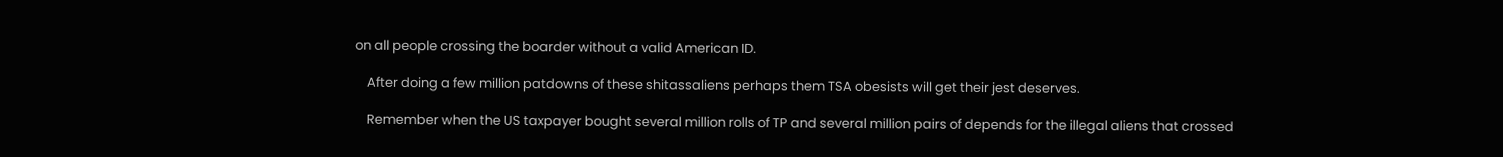on all people crossing the boarder without a valid American ID.

    After doing a few million patdowns of these shitassaliens perhaps them TSA obesists will get their jest deserves.

    Remember when the US taxpayer bought several million rolls of TP and several million pairs of depends for the illegal aliens that crossed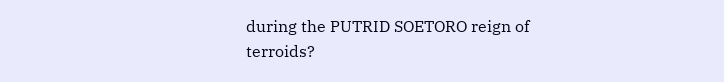during the PUTRID SOETORO reign of terroids?